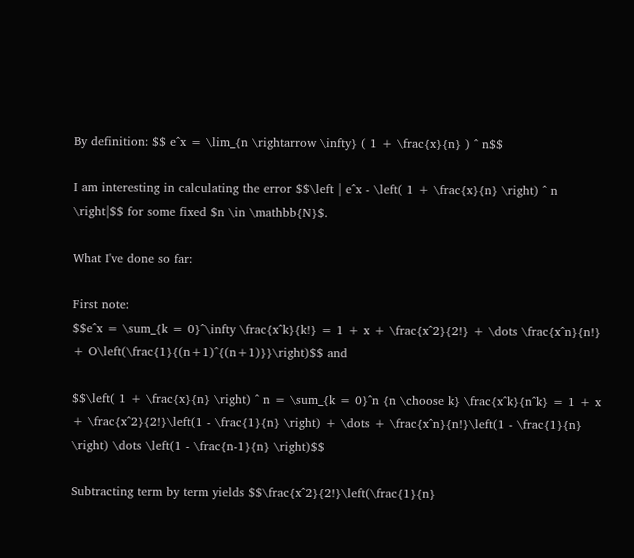By definition: $$ e^x = \lim_{n \rightarrow \infty} ( 1 + \frac{x}{n} ) ^ n$$

I am interesting in calculating the error $$\left | e^x - \left( 1 + \frac{x}{n} \right) ^ n \right|$$ for some fixed $n \in \mathbb{N}$.

What I've done so far:

First note:
$$e^x = \sum_{k = 0}^\infty \frac{x^k}{k!} = 1 + x + \frac{x^2}{2!} + \dots \frac{x^n}{n!} + O\left(\frac{1}{(n+1)^{(n+1)}}\right)$$ and

$$\left( 1 + \frac{x}{n} \right) ^ n = \sum_{k = 0}^n {n \choose k} \frac{x^k}{n^k} = 1 + x + \frac{x^2}{2!}\left(1 - \frac{1}{n} \right) + \dots + \frac{x^n}{n!}\left(1 - \frac{1}{n} \right) \dots \left(1 - \frac{n-1}{n} \right)$$

Subtracting term by term yields $$\frac{x^2}{2!}\left(\frac{1}{n}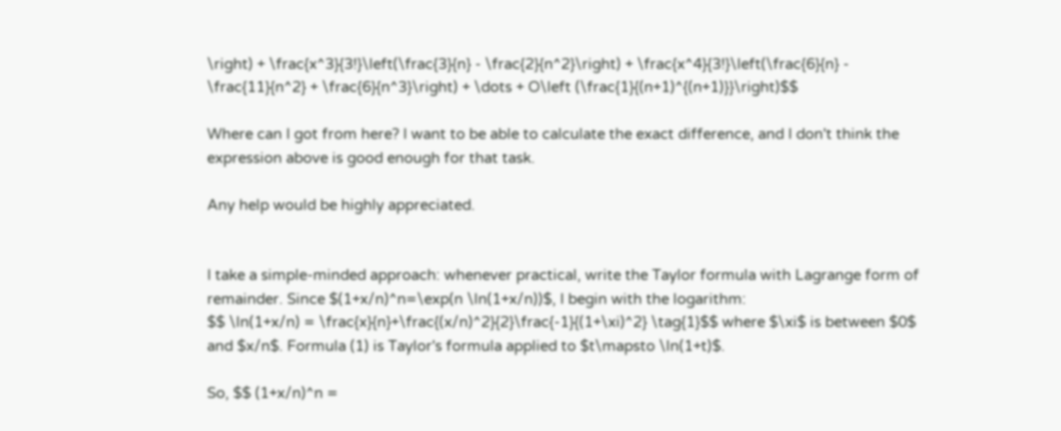\right) + \frac{x^3}{3!}\left(\frac{3}{n} - \frac{2}{n^2}\right) + \frac{x^4}{3!}\left(\frac{6}{n} - \frac{11}{n^2} + \frac{6}{n^3}\right) + \dots + O\left (\frac{1}{(n+1)^{(n+1)}}\right)$$

Where can I got from here? I want to be able to calculate the exact difference, and I don't think the expression above is good enough for that task.

Any help would be highly appreciated.


I take a simple-minded approach: whenever practical, write the Taylor formula with Lagrange form of remainder. Since $(1+x/n)^n=\exp(n \ln(1+x/n))$, I begin with the logarithm:
$$ \ln(1+x/n) = \frac{x}{n}+\frac{(x/n)^2}{2}\frac{-1}{(1+\xi)^2} \tag{1}$$ where $\xi$ is between $0$ and $x/n$. Formula (1) is Taylor's formula applied to $t\mapsto \ln(1+t)$.

So, $$ (1+x/n)^n =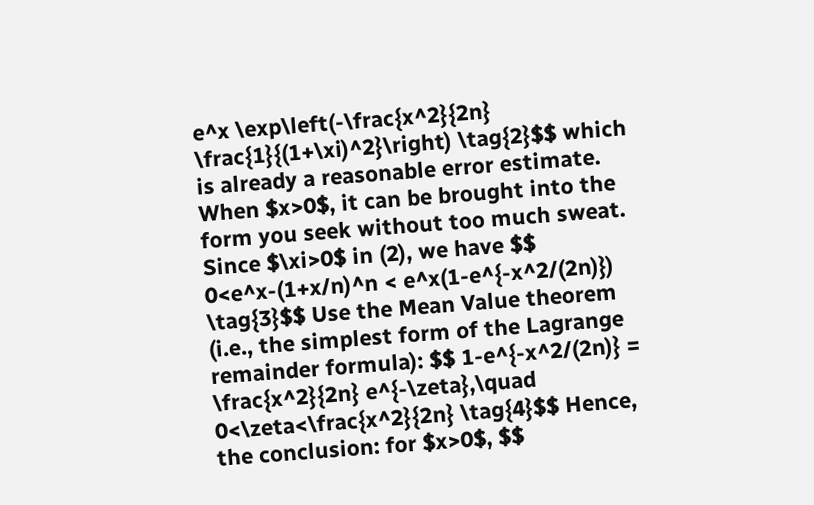e^x \exp\left(-\frac{x^2}{2n} \frac{1}{(1+\xi)^2}\right) \tag{2}$$ which is already a reasonable error estimate. When $x>0$, it can be brought into the form you seek without too much sweat. Since $\xi>0$ in (2), we have $$ 0<e^x-(1+x/n)^n < e^x(1-e^{-x^2/(2n)}) \tag{3}$$ Use the Mean Value theorem (i.e., the simplest form of the Lagrange remainder formula): $$ 1-e^{-x^2/(2n)} = \frac{x^2}{2n} e^{-\zeta},\quad 0<\zeta<\frac{x^2}{2n} \tag{4}$$ Hence, the conclusion: for $x>0$, $$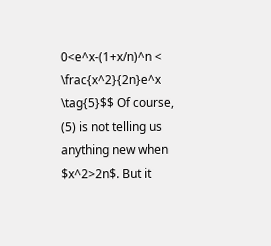0<e^x-(1+x/n)^n < \frac{x^2}{2n}e^x \tag{5}$$ Of course, (5) is not telling us anything new when $x^2>2n$. But it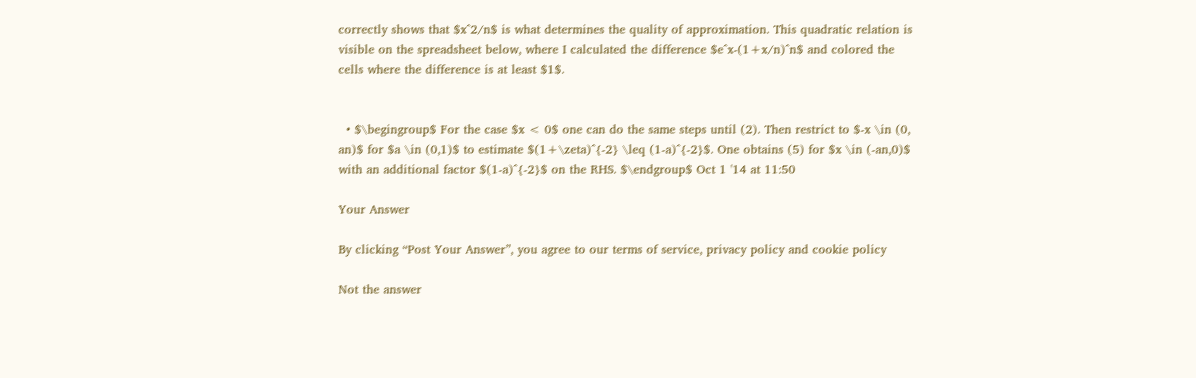correctly shows that $x^2/n$ is what determines the quality of approximation. This quadratic relation is visible on the spreadsheet below, where I calculated the difference $e^x-(1+x/n)^n$ and colored the cells where the difference is at least $1$.


  • $\begingroup$ For the case $x < 0$ one can do the same steps until (2). Then restrict to $-x \in (0, an)$ for $a \in (0,1)$ to estimate $(1+\zeta)^{-2} \leq (1-a)^{-2}$. One obtains (5) for $x \in (-an,0)$ with an additional factor $(1-a)^{-2}$ on the RHS. $\endgroup$ Oct 1 '14 at 11:50

Your Answer

By clicking “Post Your Answer”, you agree to our terms of service, privacy policy and cookie policy

Not the answer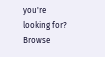you're looking for? Browse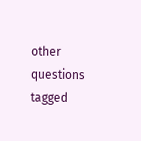other questions tagged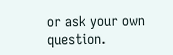or ask your own question.